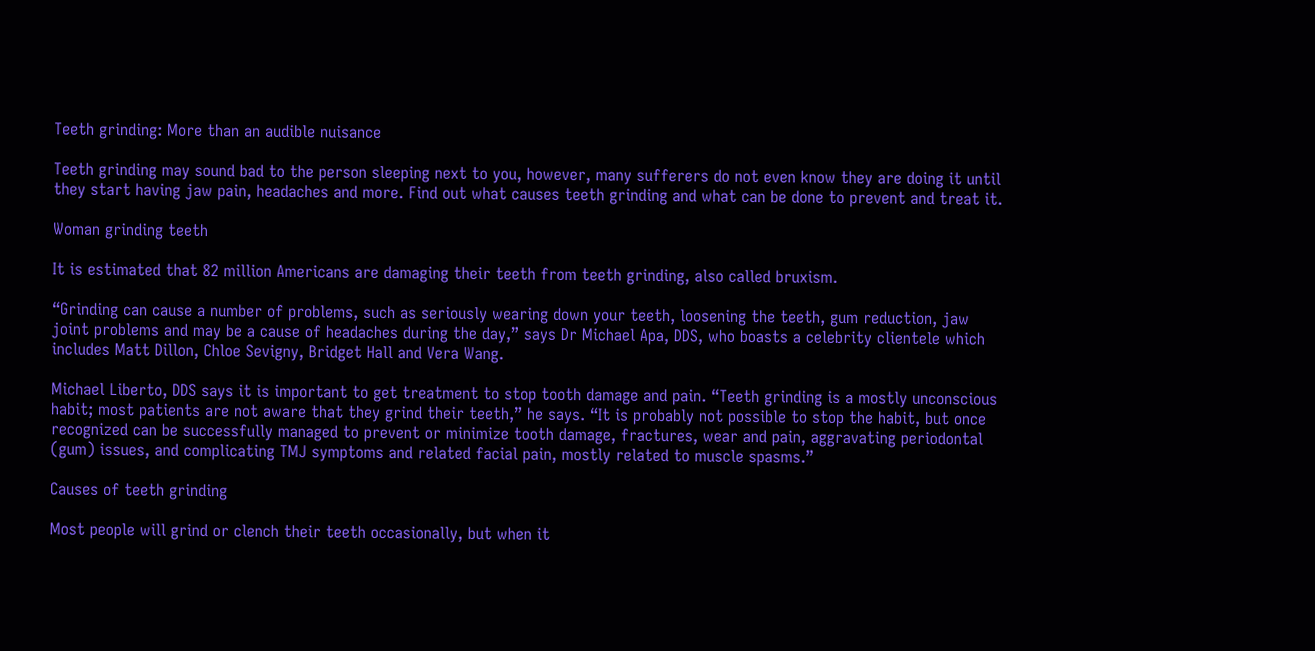Teeth grinding: More than an audible nuisance

Teeth grinding may sound bad to the person sleeping next to you, however, many sufferers do not even know they are doing it until they start having jaw pain, headaches and more. Find out what causes teeth grinding and what can be done to prevent and treat it.

Woman grinding teeth

It is estimated that 82 million Americans are damaging their teeth from teeth grinding, also called bruxism.

“Grinding can cause a number of problems, such as seriously wearing down your teeth, loosening the teeth, gum reduction, jaw joint problems and may be a cause of headaches during the day,” says Dr Michael Apa, DDS, who boasts a celebrity clientele which includes Matt Dillon, Chloe Sevigny, Bridget Hall and Vera Wang.

Michael Liberto, DDS says it is important to get treatment to stop tooth damage and pain. “Teeth grinding is a mostly unconscious habit; most patients are not aware that they grind their teeth,” he says. “It is probably not possible to stop the habit, but once recognized can be successfully managed to prevent or minimize tooth damage, fractures, wear and pain, aggravating periodontal (gum) issues, and complicating TMJ symptoms and related facial pain, mostly related to muscle spasms.”

Causes of teeth grinding

Most people will grind or clench their teeth occasionally, but when it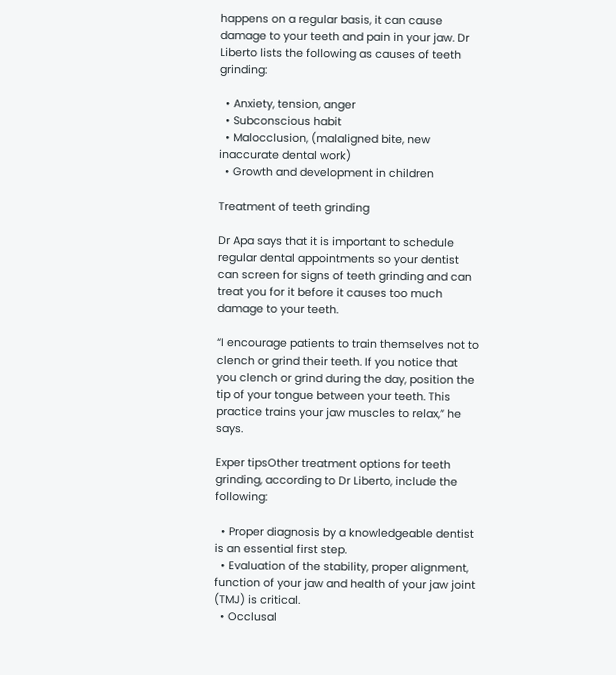happens on a regular basis, it can cause damage to your teeth and pain in your jaw. Dr Liberto lists the following as causes of teeth grinding:

  • Anxiety, tension, anger
  • Subconscious habit
  • Malocclusion, (malaligned bite, new inaccurate dental work)
  • Growth and development in children

Treatment of teeth grinding

Dr Apa says that it is important to schedule regular dental appointments so your dentist can screen for signs of teeth grinding and can treat you for it before it causes too much damage to your teeth.

“I encourage patients to train themselves not to clench or grind their teeth. If you notice that you clench or grind during the day, position the tip of your tongue between your teeth. This practice trains your jaw muscles to relax,” he says.

Exper tipsOther treatment options for teeth grinding, according to Dr Liberto, include the following:

  • Proper diagnosis by a knowledgeable dentist is an essential first step.
  • Evaluation of the stability, proper alignment, function of your jaw and health of your jaw joint (TMJ) is critical.
  • Occlusal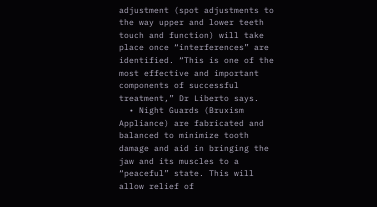adjustment (spot adjustments to the way upper and lower teeth touch and function) will take place once “interferences” are identified. “This is one of the most effective and important components of successful treatment,” Dr Liberto says.
  • Night Guards (Bruxism Appliance) are fabricated and balanced to minimize tooth damage and aid in bringing the jaw and its muscles to a “peaceful” state. This will allow relief of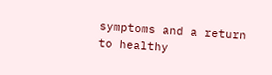symptoms and a return to healthy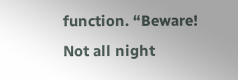function. “Beware! Not all night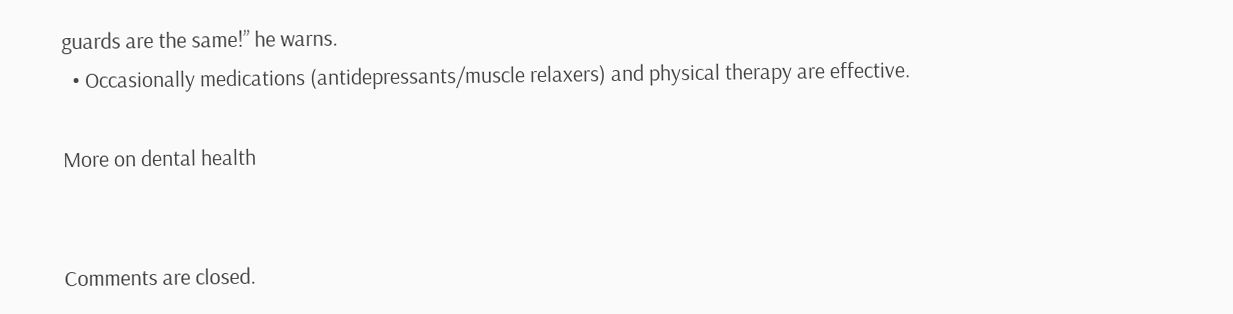guards are the same!” he warns.
  • Occasionally medications (antidepressants/muscle relaxers) and physical therapy are effective.

More on dental health


Comments are closed.